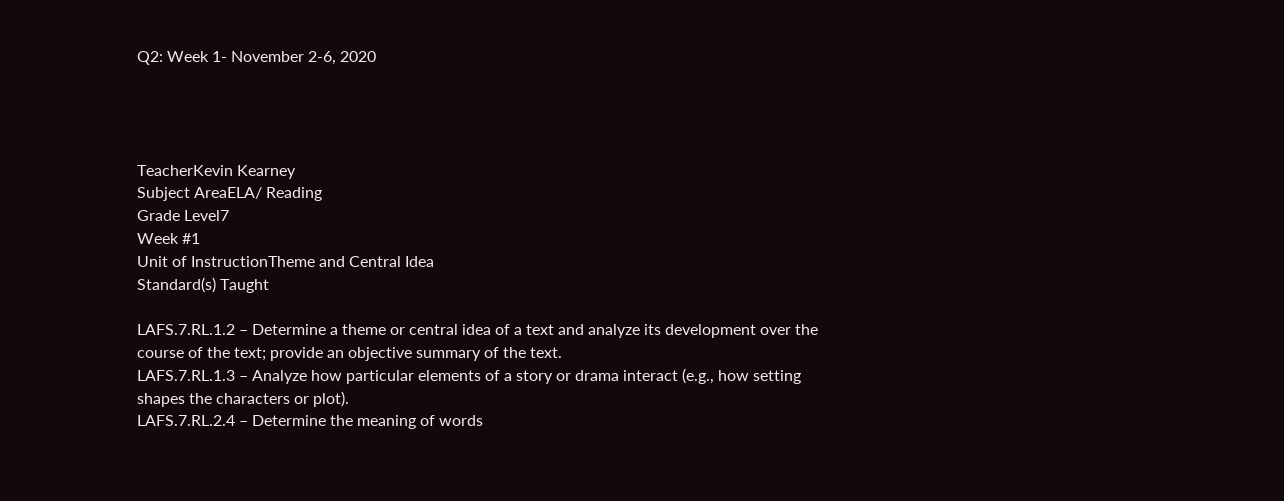Q2: Week 1- November 2-6, 2020




TeacherKevin Kearney
Subject AreaELA/ Reading
Grade Level7
Week #1
Unit of InstructionTheme and Central Idea
Standard(s) Taught

LAFS.7.RL.1.2 – Determine a theme or central idea of a text and analyze its development over the course of the text; provide an objective summary of the text.
LAFS.7.RL.1.3 – Analyze how particular elements of a story or drama interact (e.g., how setting shapes the characters or plot).
LAFS.7.RL.2.4 – Determine the meaning of words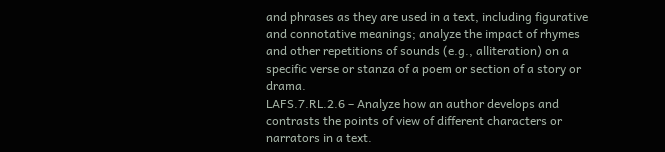and phrases as they are used in a text, including figurative and connotative meanings; analyze the impact of rhymes and other repetitions of sounds (e.g., alliteration) on a specific verse or stanza of a poem or section of a story or drama.
LAFS.7.RL.2.6 – Analyze how an author develops and contrasts the points of view of different characters or narrators in a text.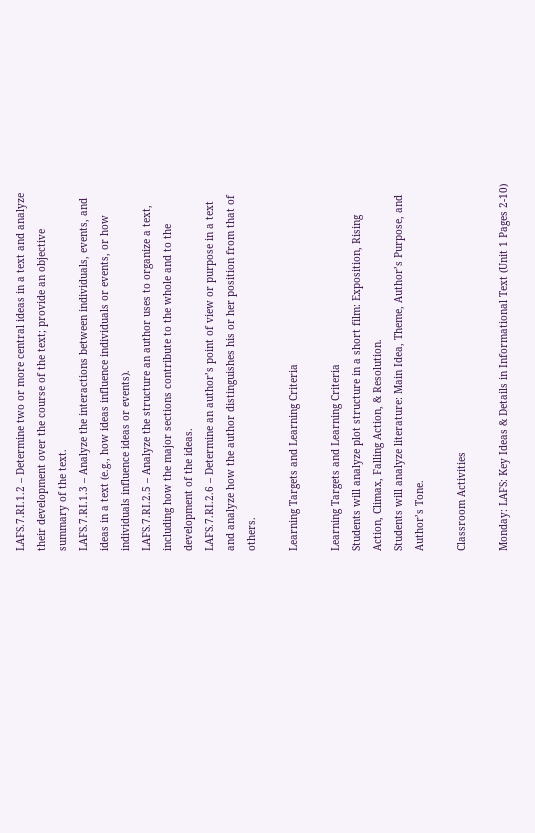LAFS.7.RI.1.2 – Determine two or more central ideas in a text and analyze their development over the course of the text; provide an objective summary of the text.
LAFS.7.RI.1.3 – Analyze the interactions between individuals, events, and ideas in a text (e.g., how ideas influence individuals or events, or how individuals influence ideas or events).
LAFS.7.RI.2.5 – Analyze the structure an author uses to organize a text, including how the major sections contribute to the whole and to the development of the ideas.
LAFS.7.RI.2.6 – Determine an author’s point of view or purpose in a text and analyze how the author distinguishes his or her position from that of others.

Learning Targets and Learning Criteria

Learning Targets and Learning Criteria
Students will analyze plot structure in a short film: Exposition, Rising Action, Climax, Falling Action, & Resolution.
Students will analyze literature: Main Idea, Theme, Author’s Purpose, and Author’s Tone.

Classroom Activities

Monday: LAFS: Key Ideas & Details in Informational Text (Unit 1 Pages 2-10)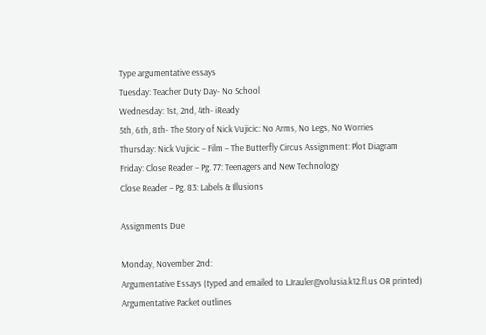Type argumentative essays
Tuesday: Teacher Duty Day- No School
Wednesday: 1st, 2nd, 4th- iReady
5th, 6th, 8th- The Story of Nick Vujicic: No Arms, No Legs, No Worries
Thursday: Nick Vujicic – Film – The Butterfly Circus Assignment: Plot Diagram
Friday: Close Reader – Pg. 77: Teenagers and New Technology
Close Reader – Pg. 83: Labels & Illusions

Assignments Due

Monday, November 2nd:
Argumentative Essays (typed and emailed to LJrauler@volusia.k12.fl.us OR printed)
Argumentative Packet outlines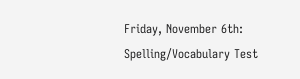Friday, November 6th:
Spelling/Vocabulary Test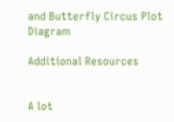and Butterfly Circus Plot Diagram

Additional Resources


A lot